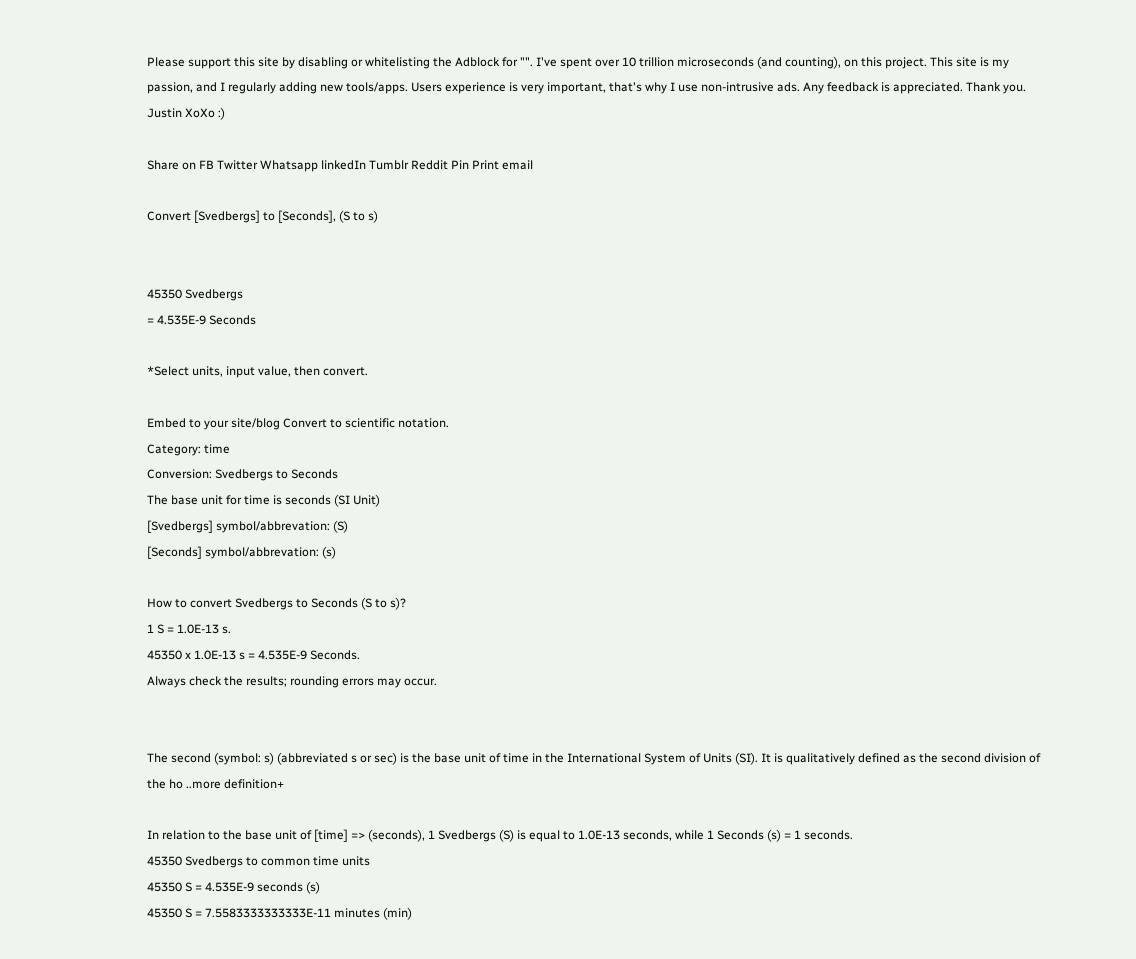Please support this site by disabling or whitelisting the Adblock for "". I've spent over 10 trillion microseconds (and counting), on this project. This site is my passion, and I regularly adding new tools/apps. Users experience is very important, that's why I use non-intrusive ads. Any feedback is appreciated. Thank you. Justin XoXo :)

Share on FB Twitter Whatsapp linkedIn Tumblr Reddit Pin Print email

Convert [Svedbergs] to [Seconds], (S to s)


45350 Svedbergs
= 4.535E-9 Seconds

*Select units, input value, then convert.

Embed to your site/blog Convert to scientific notation.
Category: time
Conversion: Svedbergs to Seconds
The base unit for time is seconds (SI Unit)
[Svedbergs] symbol/abbrevation: (S)
[Seconds] symbol/abbrevation: (s)

How to convert Svedbergs to Seconds (S to s)?
1 S = 1.0E-13 s.
45350 x 1.0E-13 s = 4.535E-9 Seconds.
Always check the results; rounding errors may occur.


The second (symbol: s) (abbreviated s or sec) is the base unit of time in the International System of Units (SI). It is qualitatively defined as the second division of the ho ..more definition+

In relation to the base unit of [time] => (seconds), 1 Svedbergs (S) is equal to 1.0E-13 seconds, while 1 Seconds (s) = 1 seconds.
45350 Svedbergs to common time units
45350 S = 4.535E-9 seconds (s)
45350 S = 7.5583333333333E-11 minutes (min)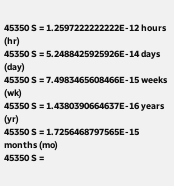45350 S = 1.2597222222222E-12 hours (hr)
45350 S = 5.2488425925926E-14 days (day)
45350 S = 7.4983465608466E-15 weeks (wk)
45350 S = 1.4380390664637E-16 years (yr)
45350 S = 1.7256468797565E-15 months (mo)
45350 S =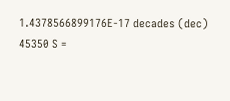1.4378566899176E-17 decades (dec)
45350 S =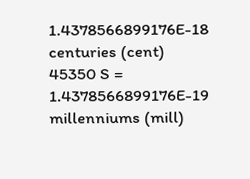1.4378566899176E-18 centuries (cent)
45350 S = 1.4378566899176E-19 millenniums (mill)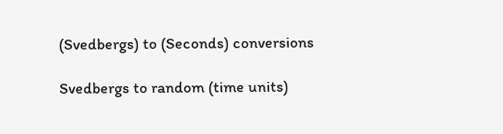(Svedbergs) to (Seconds) conversions

Svedbergs to random (time units)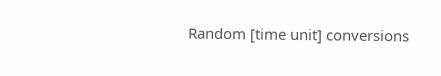Random [time unit] conversions